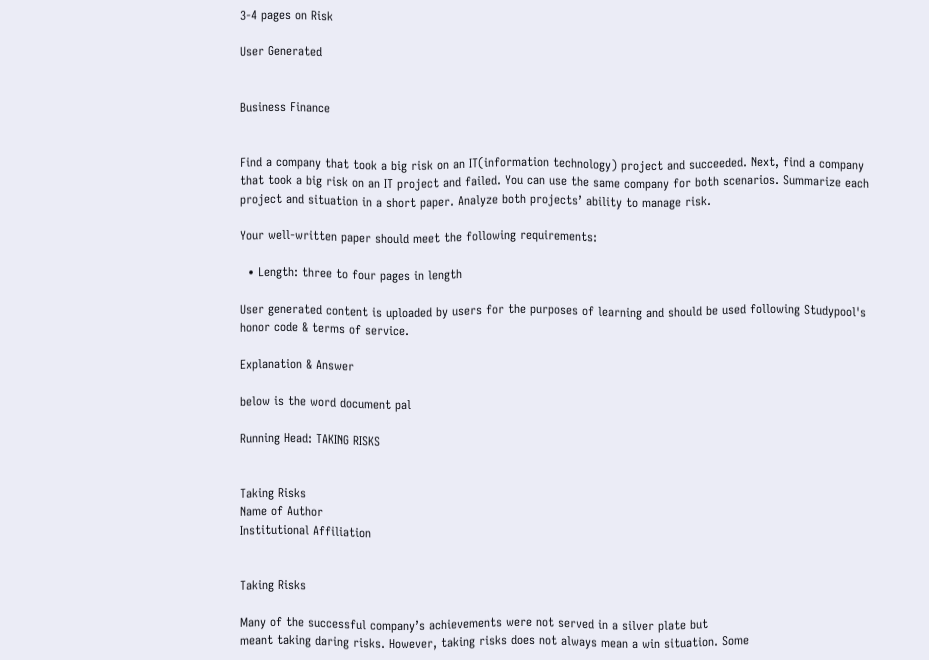3-4 pages on Risk

User Generated


Business Finance


Find a company that took a big risk on an IT(information technology) project and succeeded. Next, find a company that took a big risk on an IT project and failed. You can use the same company for both scenarios. Summarize each project and situation in a short paper. Analyze both projects’ ability to manage risk.

Your well-written paper should meet the following requirements:

  • Length: three to four pages in length

User generated content is uploaded by users for the purposes of learning and should be used following Studypool's honor code & terms of service.

Explanation & Answer

below is the word document pal

Running Head: TAKING RISKS


Taking Risks
Name of Author
Institutional Affiliation


Taking Risks

Many of the successful company’s achievements were not served in a silver plate but
meant taking daring risks. However, taking risks does not always mean a win situation. Some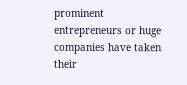prominent entrepreneurs or huge companies have taken their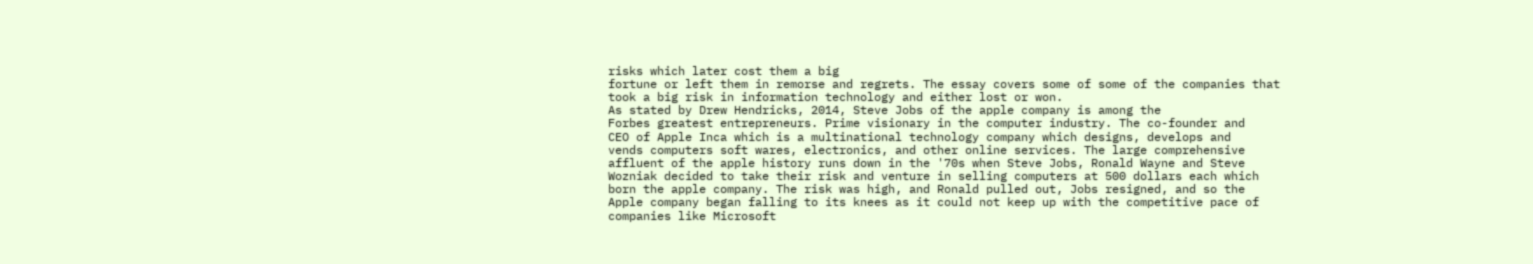risks which later cost them a big
fortune or left them in remorse and regrets. The essay covers some of some of the companies that
took a big risk in information technology and either lost or won.
As stated by Drew Hendricks, 2014, Steve Jobs of the apple company is among the
Forbes greatest entrepreneurs. Prime visionary in the computer industry. The co-founder and
CEO of Apple Inca which is a multinational technology company which designs, develops and
vends computers soft wares, electronics, and other online services. The large comprehensive
affluent of the apple history runs down in the '70s when Steve Jobs, Ronald Wayne and Steve
Wozniak decided to take their risk and venture in selling computers at 500 dollars each which
born the apple company. The risk was high, and Ronald pulled out, Jobs resigned, and so the
Apple company began falling to its knees as it could not keep up with the competitive pace of
companies like Microsoft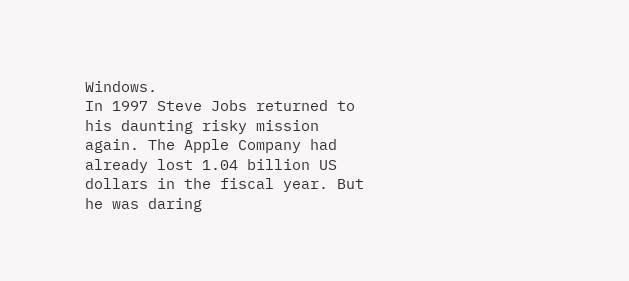Windows.
In 1997 Steve Jobs returned to his daunting risky mission again. The Apple Company had
already lost 1.04 billion US dollars in the fiscal year. But he was daring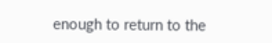enough to return to the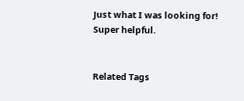Just what I was looking for! Super helpful.


Related Tags